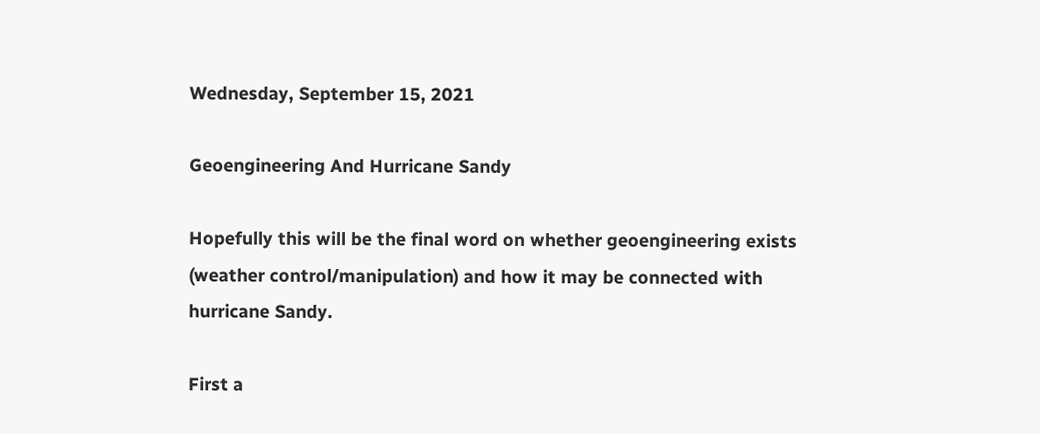Wednesday, September 15, 2021

Geoengineering And Hurricane Sandy

Hopefully this will be the final word on whether geoengineering exists (weather control/manipulation) and how it may be connected with hurricane Sandy.

First a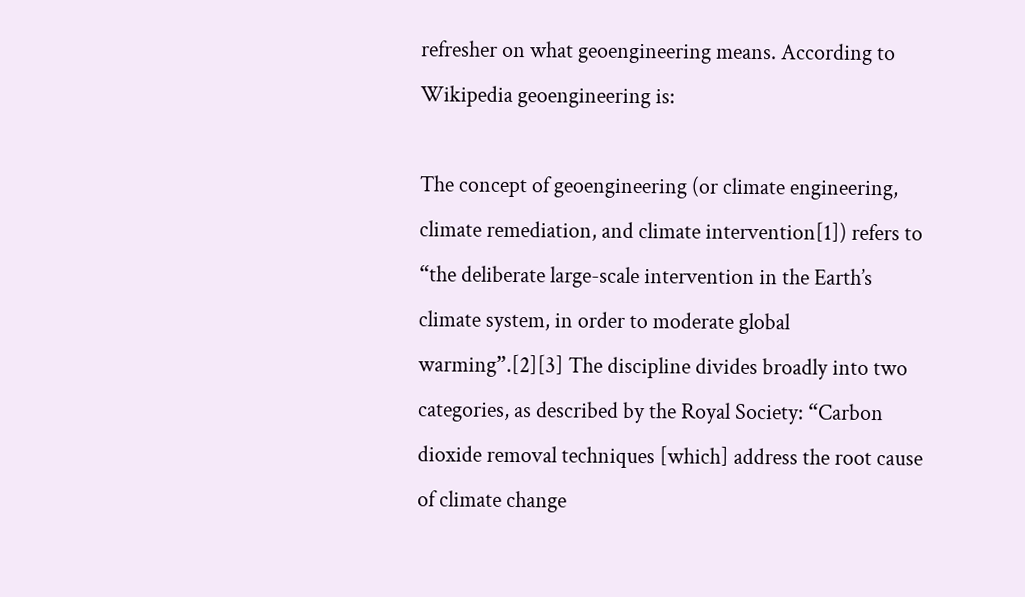refresher on what geoengineering means. According to Wikipedia geoengineering is:

The concept of geoengineering (or climate engineering, climate remediation, and climate intervention[1]) refers to “the deliberate large-scale intervention in the Earth’s climate system, in order to moderate global warming”.[2][3] The discipline divides broadly into two categories, as described by the Royal Society: “Carbon dioxide removal techniques [which] address the root cause of climate change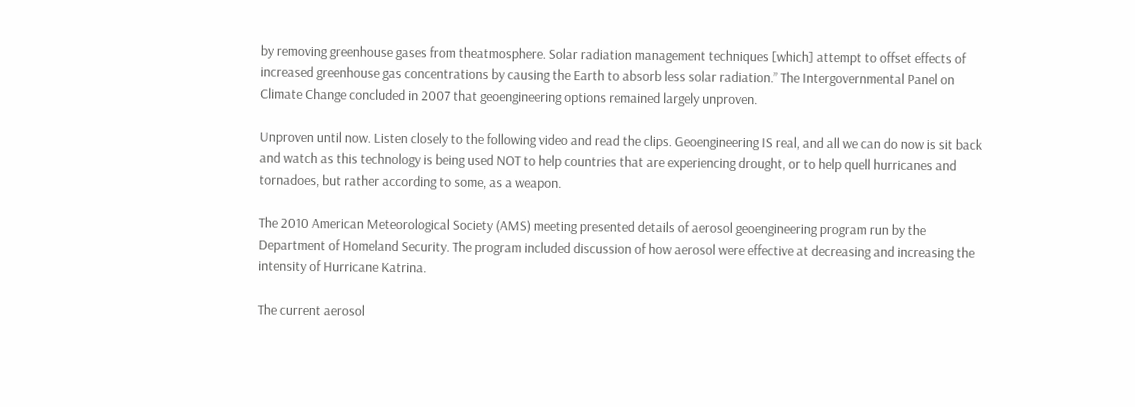by removing greenhouse gases from theatmosphere. Solar radiation management techniques [which] attempt to offset effects of increased greenhouse gas concentrations by causing the Earth to absorb less solar radiation.” The Intergovernmental Panel on Climate Change concluded in 2007 that geoengineering options remained largely unproven.

Unproven until now. Listen closely to the following video and read the clips. Geoengineering IS real, and all we can do now is sit back and watch as this technology is being used NOT to help countries that are experiencing drought, or to help quell hurricanes and tornadoes, but rather according to some, as a weapon.

The 2010 American Meteorological Society (AMS) meeting presented details of aerosol geoengineering program run by the Department of Homeland Security. The program included discussion of how aerosol were effective at decreasing and increasing the intensity of Hurricane Katrina.

The current aerosol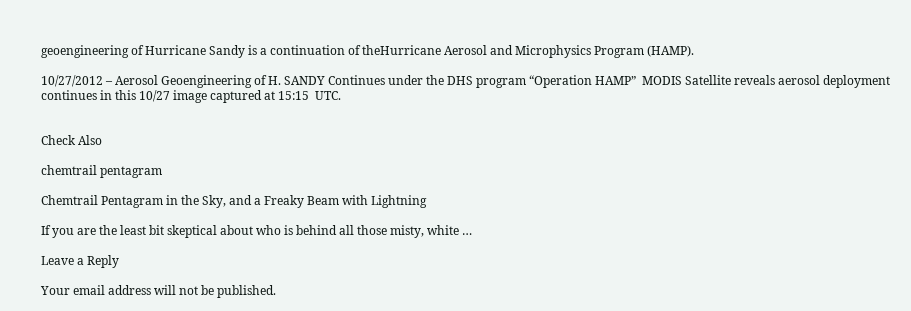geoengineering of Hurricane Sandy is a continuation of theHurricane Aerosol and Microphysics Program (HAMP).

10/27/2012 – Aerosol Geoengineering of H. SANDY Continues under the DHS program “Operation HAMP”  MODIS Satellite reveals aerosol deployment continues in this 10/27 image captured at 15:15  UTC.


Check Also

chemtrail pentagram

Chemtrail Pentagram in the Sky, and a Freaky Beam with Lightning

If you are the least bit skeptical about who is behind all those misty, white …

Leave a Reply

Your email address will not be published.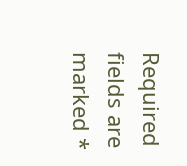Required fields are marked *